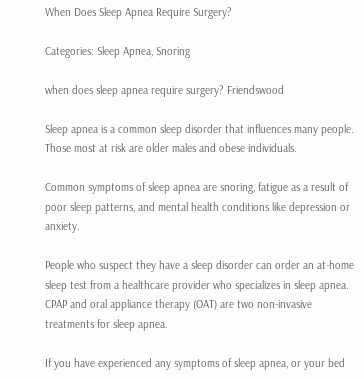When Does Sleep Apnea Require Surgery?

Categories: Sleep Apnea, Snoring

when does sleep apnea require surgery? Friendswood

Sleep apnea is a common sleep disorder that influences many people. Those most at risk are older males and obese individuals.

Common symptoms of sleep apnea are snoring, fatigue as a result of poor sleep patterns, and mental health conditions like depression or anxiety.

People who suspect they have a sleep disorder can order an at-home sleep test from a healthcare provider who specializes in sleep apnea. CPAP and oral appliance therapy (OAT) are two non-invasive treatments for sleep apnea.

If you have experienced any symptoms of sleep apnea, or your bed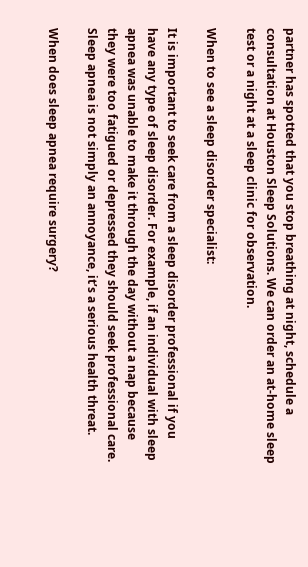partner has spotted that you stop breathing at night, schedule a consultation at Houston Sleep Solutions. We can order an at-home sleep test or a night at a sleep clinic for observation.

When to see a sleep disorder specialist:

It is important to seek care from a sleep disorder professional if you have any type of sleep disorder. For example, if an individual with sleep apnea was unable to make it through the day without a nap because they were too fatigued or depressed they should seek professional care. Sleep apnea is not simply an annoyance, it’s a serious health threat.

When does sleep apnea require surgery?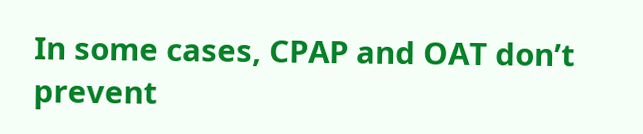In some cases, CPAP and OAT don’t prevent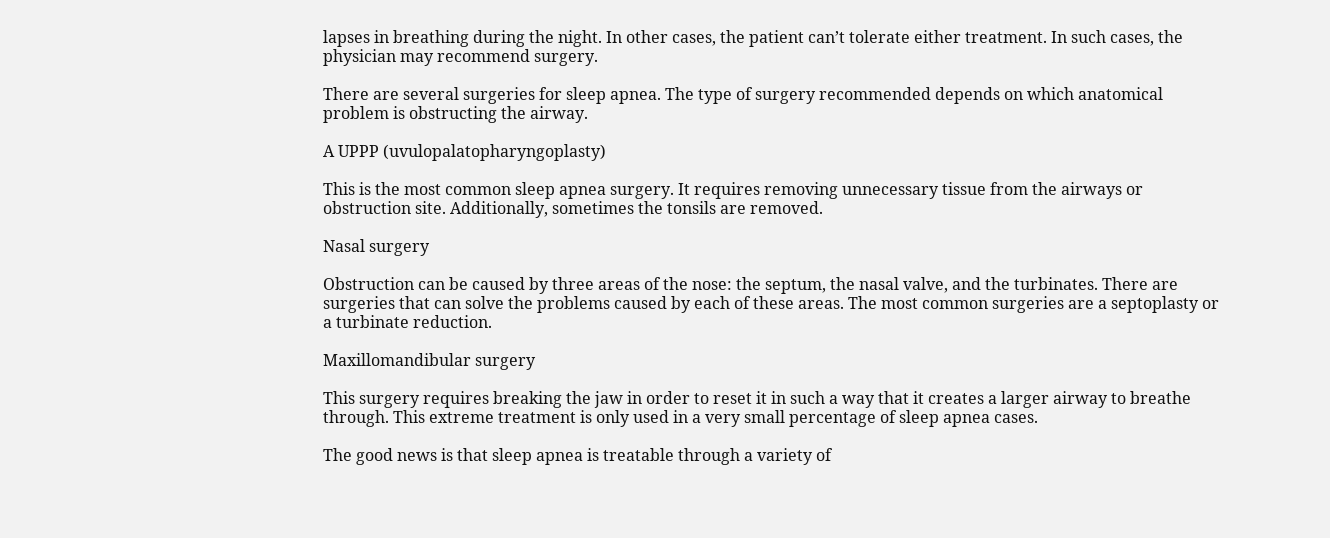lapses in breathing during the night. In other cases, the patient can’t tolerate either treatment. In such cases, the physician may recommend surgery.

There are several surgeries for sleep apnea. The type of surgery recommended depends on which anatomical problem is obstructing the airway.

A UPPP (uvulopalatopharyngoplasty)

This is the most common sleep apnea surgery. It requires removing unnecessary tissue from the airways or obstruction site. Additionally, sometimes the tonsils are removed.

Nasal surgery

Obstruction can be caused by three areas of the nose: the septum, the nasal valve, and the turbinates. There are surgeries that can solve the problems caused by each of these areas. The most common surgeries are a septoplasty or a turbinate reduction.

Maxillomandibular surgery

This surgery requires breaking the jaw in order to reset it in such a way that it creates a larger airway to breathe through. This extreme treatment is only used in a very small percentage of sleep apnea cases.

The good news is that sleep apnea is treatable through a variety of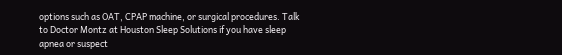options such as OAT, CPAP machine, or surgical procedures. Talk to Doctor Montz at Houston Sleep Solutions if you have sleep apnea or suspect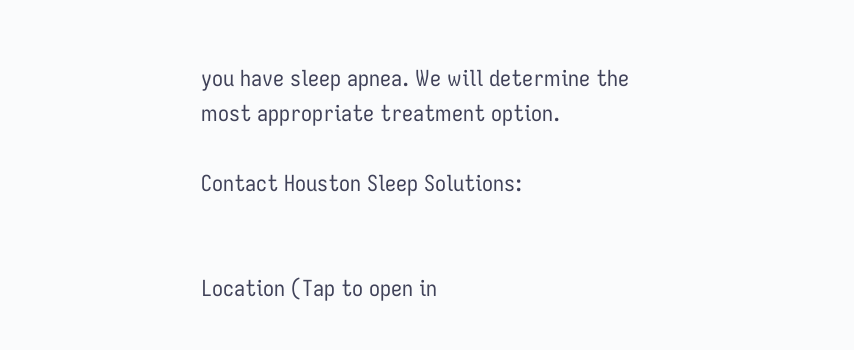you have sleep apnea. We will determine the most appropriate treatment option.

Contact Houston Sleep Solutions:


Location (Tap to open in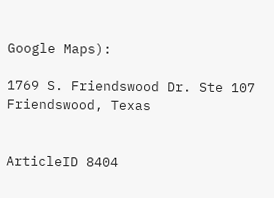Google Maps):

1769 S. Friendswood Dr. Ste 107
Friendswood, Texas


ArticleID 8404